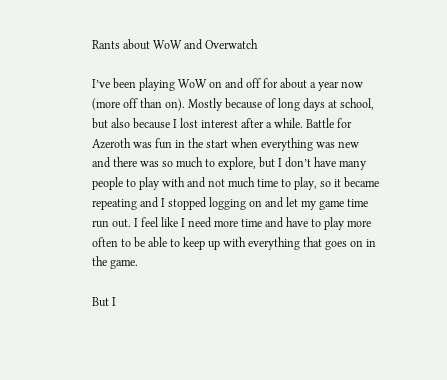Rants about WoW and Overwatch

I’ve been playing WoW on and off for about a year now (more off than on). Mostly because of long days at school, but also because I lost interest after a while. Battle for Azeroth was fun in the start when everything was new and there was so much to explore, but I don’t have many people to play with and not much time to play, so it became repeating and I stopped logging on and let my game time run out. I feel like I need more time and have to play more often to be able to keep up with everything that goes on in the game.

But I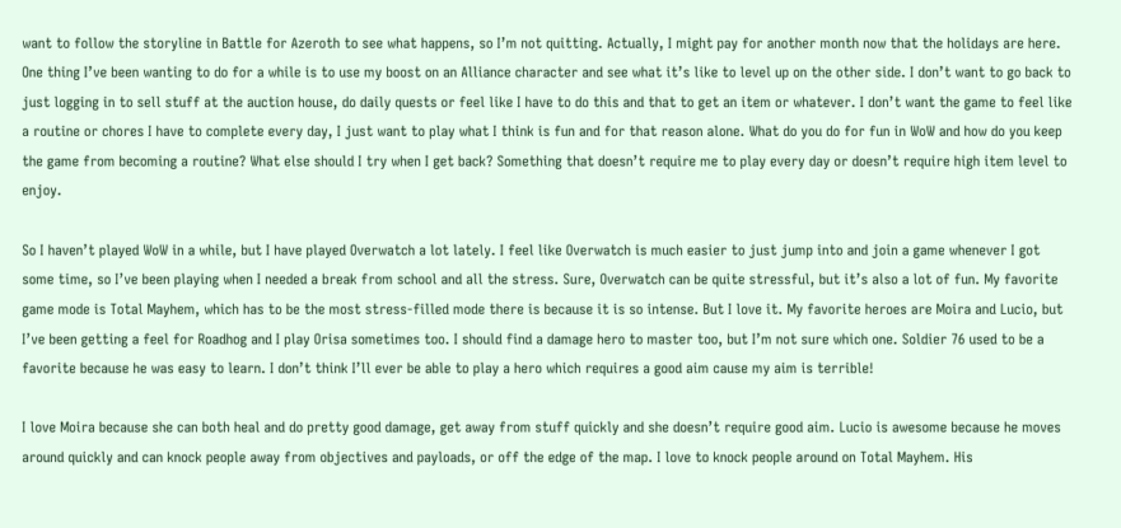want to follow the storyline in Battle for Azeroth to see what happens, so I’m not quitting. Actually, I might pay for another month now that the holidays are here. One thing I’ve been wanting to do for a while is to use my boost on an Alliance character and see what it’s like to level up on the other side. I don’t want to go back to just logging in to sell stuff at the auction house, do daily quests or feel like I have to do this and that to get an item or whatever. I don’t want the game to feel like a routine or chores I have to complete every day, I just want to play what I think is fun and for that reason alone. What do you do for fun in WoW and how do you keep the game from becoming a routine? What else should I try when I get back? Something that doesn’t require me to play every day or doesn’t require high item level to enjoy.

So I haven’t played WoW in a while, but I have played Overwatch a lot lately. I feel like Overwatch is much easier to just jump into and join a game whenever I got some time, so I’ve been playing when I needed a break from school and all the stress. Sure, Overwatch can be quite stressful, but it’s also a lot of fun. My favorite game mode is Total Mayhem, which has to be the most stress-filled mode there is because it is so intense. But I love it. My favorite heroes are Moira and Lucio, but I’ve been getting a feel for Roadhog and I play Orisa sometimes too. I should find a damage hero to master too, but I’m not sure which one. Soldier 76 used to be a favorite because he was easy to learn. I don’t think I’ll ever be able to play a hero which requires a good aim cause my aim is terrible!

I love Moira because she can both heal and do pretty good damage, get away from stuff quickly and she doesn’t require good aim. Lucio is awesome because he moves around quickly and can knock people away from objectives and payloads, or off the edge of the map. I love to knock people around on Total Mayhem. His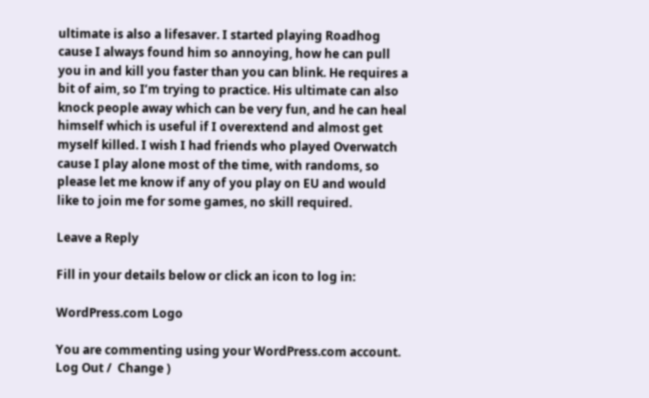ultimate is also a lifesaver. I started playing Roadhog cause I always found him so annoying, how he can pull you in and kill you faster than you can blink. He requires a bit of aim, so I’m trying to practice. His ultimate can also knock people away which can be very fun, and he can heal himself which is useful if I overextend and almost get myself killed. I wish I had friends who played Overwatch cause I play alone most of the time, with randoms, so please let me know if any of you play on EU and would like to join me for some games, no skill required.

Leave a Reply

Fill in your details below or click an icon to log in:

WordPress.com Logo

You are commenting using your WordPress.com account. Log Out /  Change )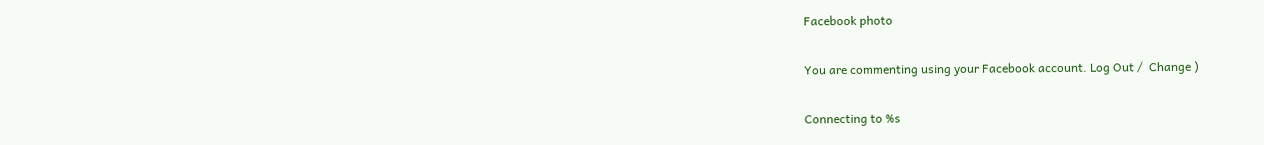Facebook photo

You are commenting using your Facebook account. Log Out /  Change )

Connecting to %s